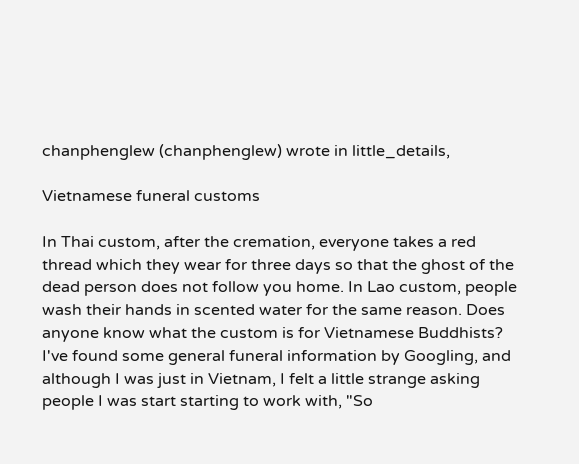chanphenglew (chanphenglew) wrote in little_details,

Vietnamese funeral customs

In Thai custom, after the cremation, everyone takes a red thread which they wear for three days so that the ghost of the dead person does not follow you home. In Lao custom, people wash their hands in scented water for the same reason. Does anyone know what the custom is for Vietnamese Buddhists? I've found some general funeral information by Googling, and although I was just in Vietnam, I felt a little strange asking people I was start starting to work with, "So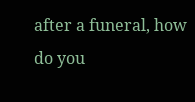after a funeral, how do you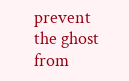prevent the ghost from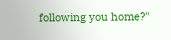following you home?"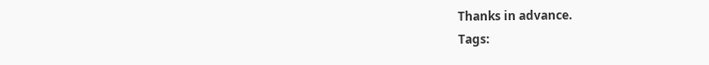Thanks in advance.
Tags: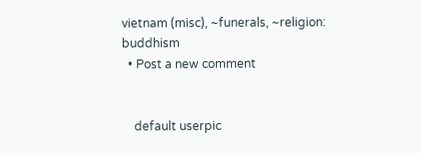vietnam (misc), ~funerals, ~religion: buddhism
  • Post a new comment


    default userpic